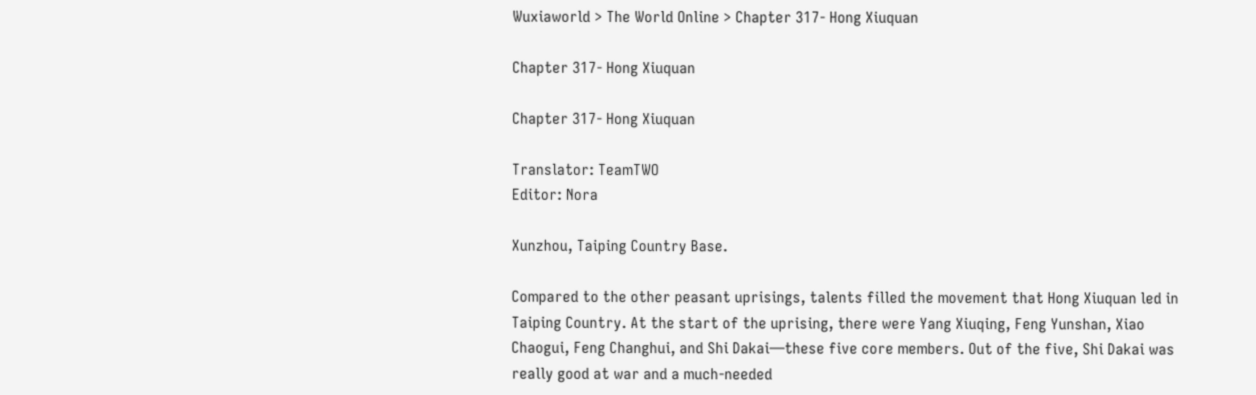Wuxiaworld > The World Online > Chapter 317- Hong Xiuquan

Chapter 317- Hong Xiuquan

Chapter 317- Hong Xiuquan

Translator: TeamTWO
Editor: Nora

Xunzhou, Taiping Country Base.

Compared to the other peasant uprisings, talents filled the movement that Hong Xiuquan led in Taiping Country. At the start of the uprising, there were Yang Xiuqing, Feng Yunshan, Xiao Chaogui, Feng Changhui, and Shi Dakai—these five core members. Out of the five, Shi Dakai was really good at war and a much-needed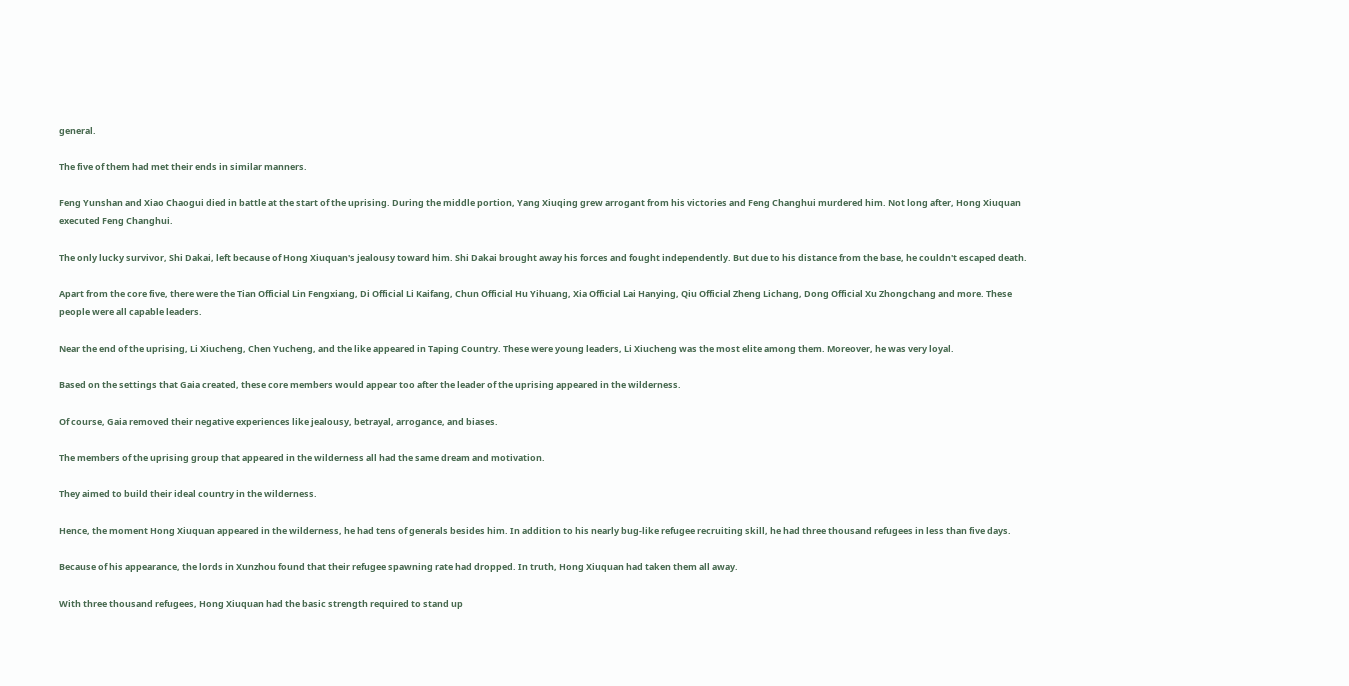general.

The five of them had met their ends in similar manners.

Feng Yunshan and Xiao Chaogui died in battle at the start of the uprising. During the middle portion, Yang Xiuqing grew arrogant from his victories and Feng Changhui murdered him. Not long after, Hong Xiuquan executed Feng Changhui.

The only lucky survivor, Shi Dakai, left because of Hong Xiuquan's jealousy toward him. Shi Dakai brought away his forces and fought independently. But due to his distance from the base, he couldn't escaped death.

Apart from the core five, there were the Tian Official Lin Fengxiang, Di Official Li Kaifang, Chun Official Hu Yihuang, Xia Official Lai Hanying, Qiu Official Zheng Lichang, Dong Official Xu Zhongchang and more. These people were all capable leaders.

Near the end of the uprising, Li Xiucheng, Chen Yucheng, and the like appeared in Taping Country. These were young leaders, Li Xiucheng was the most elite among them. Moreover, he was very loyal.

Based on the settings that Gaia created, these core members would appear too after the leader of the uprising appeared in the wilderness.

Of course, Gaia removed their negative experiences like jealousy, betrayal, arrogance, and biases.

The members of the uprising group that appeared in the wilderness all had the same dream and motivation.

They aimed to build their ideal country in the wilderness.

Hence, the moment Hong Xiuquan appeared in the wilderness, he had tens of generals besides him. In addition to his nearly bug-like refugee recruiting skill, he had three thousand refugees in less than five days.

Because of his appearance, the lords in Xunzhou found that their refugee spawning rate had dropped. In truth, Hong Xiuquan had taken them all away.

With three thousand refugees, Hong Xiuquan had the basic strength required to stand up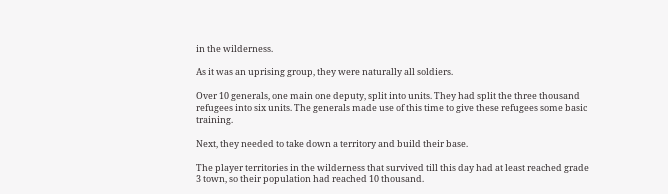in the wilderness.

As it was an uprising group, they were naturally all soldiers.

Over 10 generals, one main one deputy, split into units. They had split the three thousand refugees into six units. The generals made use of this time to give these refugees some basic training.

Next, they needed to take down a territory and build their base.

The player territories in the wilderness that survived till this day had at least reached grade 3 town, so their population had reached 10 thousand.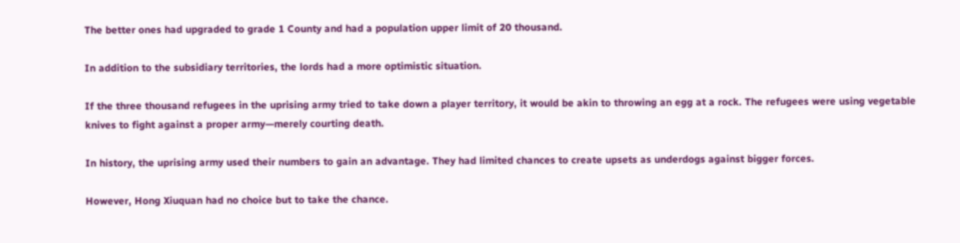The better ones had upgraded to grade 1 County and had a population upper limit of 20 thousand.

In addition to the subsidiary territories, the lords had a more optimistic situation.

If the three thousand refugees in the uprising army tried to take down a player territory, it would be akin to throwing an egg at a rock. The refugees were using vegetable knives to fight against a proper army—merely courting death.

In history, the uprising army used their numbers to gain an advantage. They had limited chances to create upsets as underdogs against bigger forces.

However, Hong Xiuquan had no choice but to take the chance.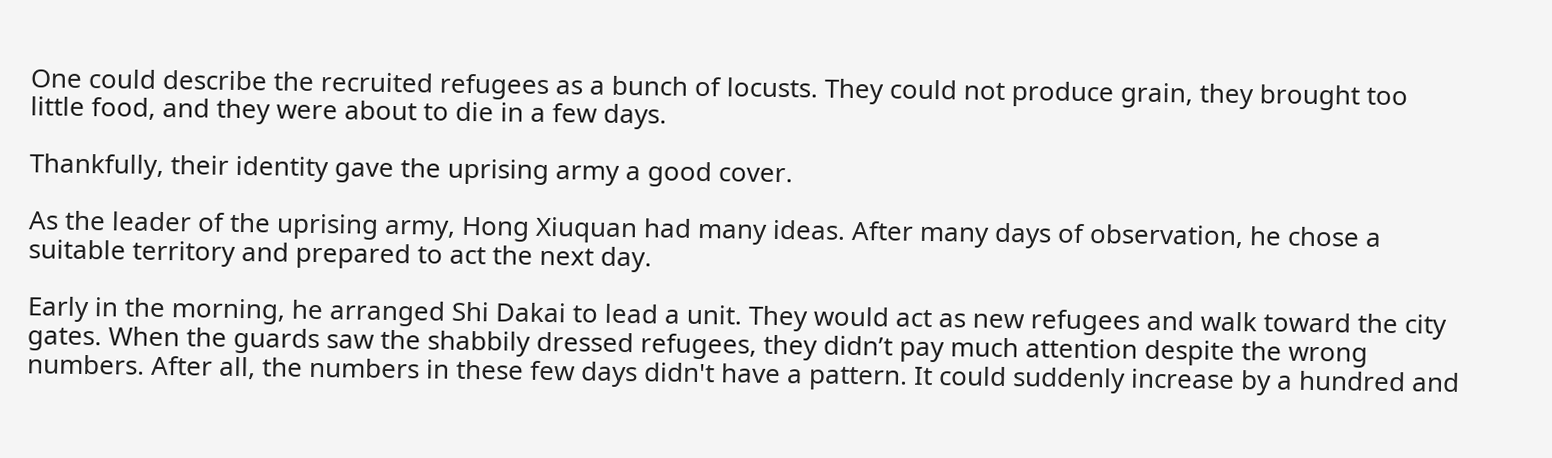One could describe the recruited refugees as a bunch of locusts. They could not produce grain, they brought too little food, and they were about to die in a few days.

Thankfully, their identity gave the uprising army a good cover.

As the leader of the uprising army, Hong Xiuquan had many ideas. After many days of observation, he chose a suitable territory and prepared to act the next day.

Early in the morning, he arranged Shi Dakai to lead a unit. They would act as new refugees and walk toward the city gates. When the guards saw the shabbily dressed refugees, they didn’t pay much attention despite the wrong numbers. After all, the numbers in these few days didn't have a pattern. It could suddenly increase by a hundred and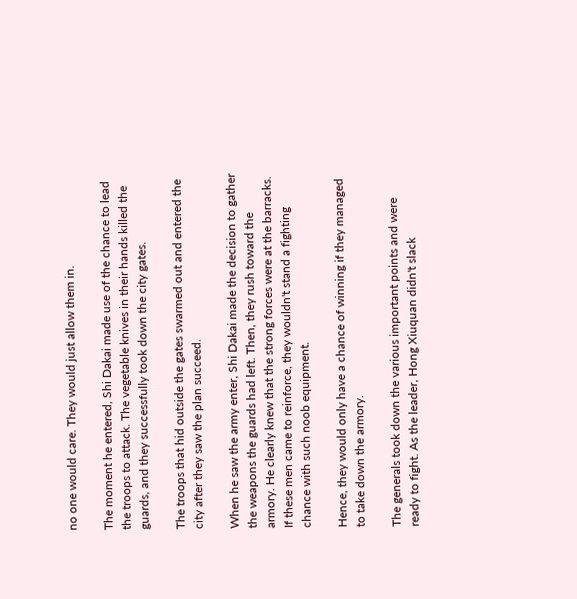no one would care. They would just allow them in.

The moment he entered, Shi Dakai made use of the chance to lead the troops to attack. The vegetable knives in their hands killed the guards, and they successfully took down the city gates.

The troops that hid outside the gates swarmed out and entered the city after they saw the plan succeed.

When he saw the army enter, Shi Dakai made the decision to gather the weapons the guards had left. Then, they rush toward the armory. He clearly knew that the strong forces were at the barracks. If these men came to reinforce, they wouldn't stand a fighting chance with such noob equipment.

Hence, they would only have a chance of winning if they managed to take down the armory.

The generals took down the various important points and were ready to fight. As the leader, Hong Xiuquan didn't slack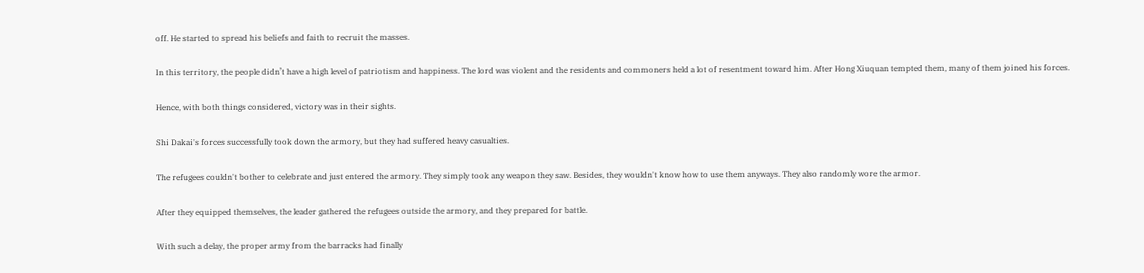off. He started to spread his beliefs and faith to recruit the masses.

In this territory, the people didn’t have a high level of patriotism and happiness. The lord was violent and the residents and commoners held a lot of resentment toward him. After Hong Xiuquan tempted them, many of them joined his forces.

Hence, with both things considered, victory was in their sights.

Shi Dakai's forces successfully took down the armory, but they had suffered heavy casualties.

The refugees couldn't bother to celebrate and just entered the armory. They simply took any weapon they saw. Besides, they wouldn't know how to use them anyways. They also randomly wore the armor.

After they equipped themselves, the leader gathered the refugees outside the armory, and they prepared for battle.

With such a delay, the proper army from the barracks had finally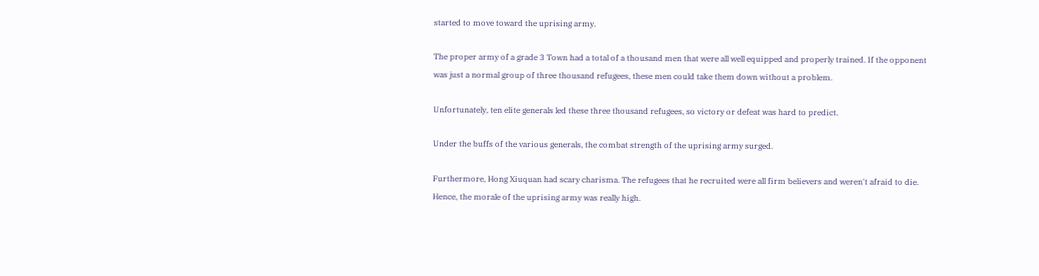started to move toward the uprising army.

The proper army of a grade 3 Town had a total of a thousand men that were all well equipped and properly trained. If the opponent was just a normal group of three thousand refugees, these men could take them down without a problem.

Unfortunately, ten elite generals led these three thousand refugees, so victory or defeat was hard to predict.

Under the buffs of the various generals, the combat strength of the uprising army surged.

Furthermore, Hong Xiuquan had scary charisma. The refugees that he recruited were all firm believers and weren't afraid to die. Hence, the morale of the uprising army was really high.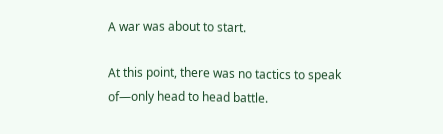A war was about to start.

At this point, there was no tactics to speak of—only head to head battle.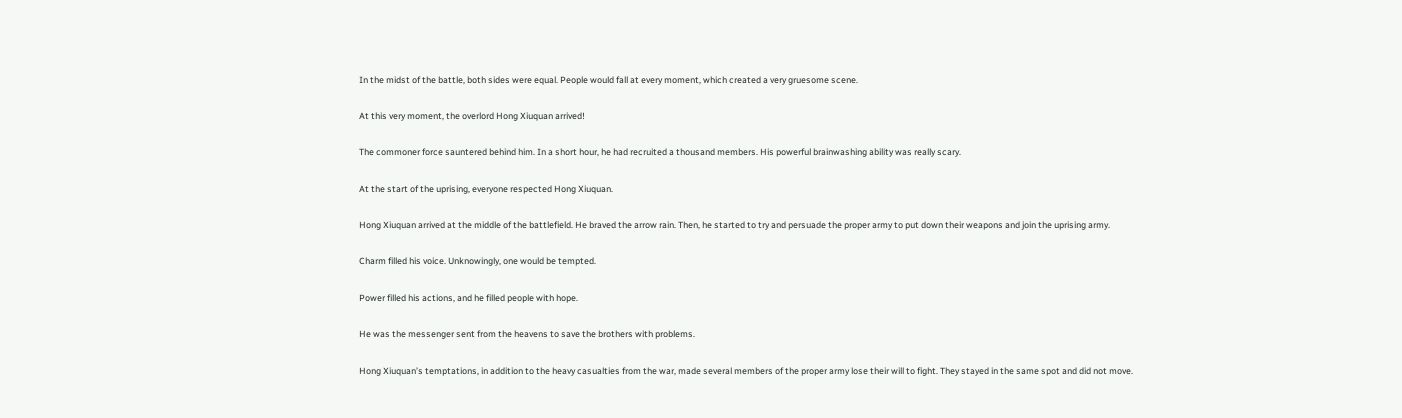In the midst of the battle, both sides were equal. People would fall at every moment, which created a very gruesome scene.

At this very moment, the overlord Hong Xiuquan arrived!

The commoner force sauntered behind him. In a short hour, he had recruited a thousand members. His powerful brainwashing ability was really scary.

At the start of the uprising, everyone respected Hong Xiuquan.

Hong Xiuquan arrived at the middle of the battlefield. He braved the arrow rain. Then, he started to try and persuade the proper army to put down their weapons and join the uprising army.

Charm filled his voice. Unknowingly, one would be tempted.

Power filled his actions, and he filled people with hope.

He was the messenger sent from the heavens to save the brothers with problems.

Hong Xiuquan’s temptations, in addition to the heavy casualties from the war, made several members of the proper army lose their will to fight. They stayed in the same spot and did not move.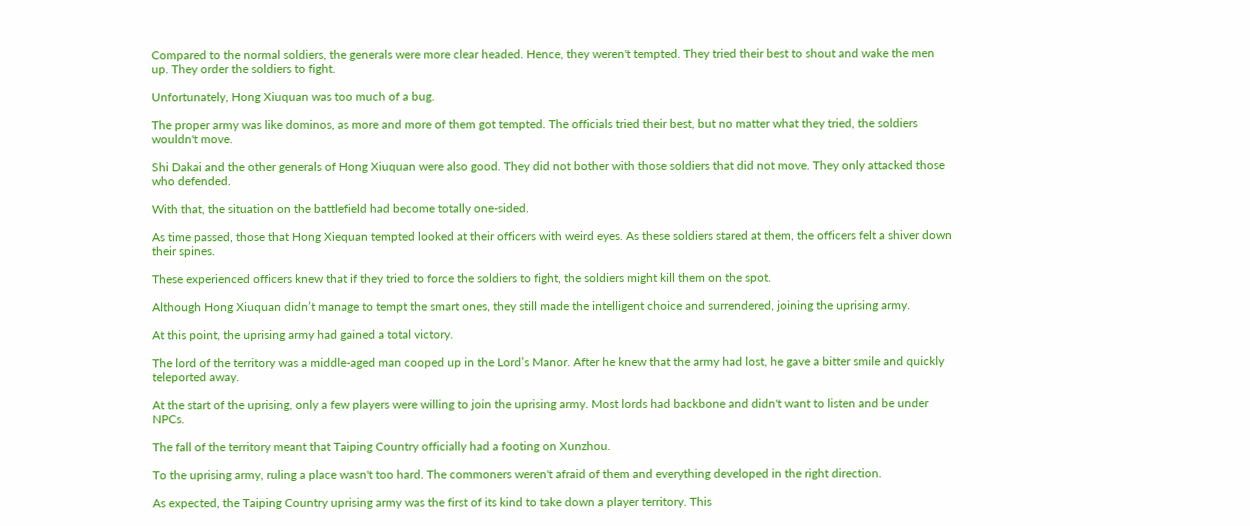Compared to the normal soldiers, the generals were more clear headed. Hence, they weren't tempted. They tried their best to shout and wake the men up. They order the soldiers to fight.

Unfortunately, Hong Xiuquan was too much of a bug.

The proper army was like dominos, as more and more of them got tempted. The officials tried their best, but no matter what they tried, the soldiers wouldn't move.

Shi Dakai and the other generals of Hong Xiuquan were also good. They did not bother with those soldiers that did not move. They only attacked those who defended.

With that, the situation on the battlefield had become totally one-sided.

As time passed, those that Hong Xiequan tempted looked at their officers with weird eyes. As these soldiers stared at them, the officers felt a shiver down their spines.

These experienced officers knew that if they tried to force the soldiers to fight, the soldiers might kill them on the spot.

Although Hong Xiuquan didn’t manage to tempt the smart ones, they still made the intelligent choice and surrendered, joining the uprising army.

At this point, the uprising army had gained a total victory.

The lord of the territory was a middle-aged man cooped up in the Lord’s Manor. After he knew that the army had lost, he gave a bitter smile and quickly teleported away.

At the start of the uprising, only a few players were willing to join the uprising army. Most lords had backbone and didn't want to listen and be under NPCs.

The fall of the territory meant that Taiping Country officially had a footing on Xunzhou.

To the uprising army, ruling a place wasn't too hard. The commoners weren't afraid of them and everything developed in the right direction.

As expected, the Taiping Country uprising army was the first of its kind to take down a player territory. This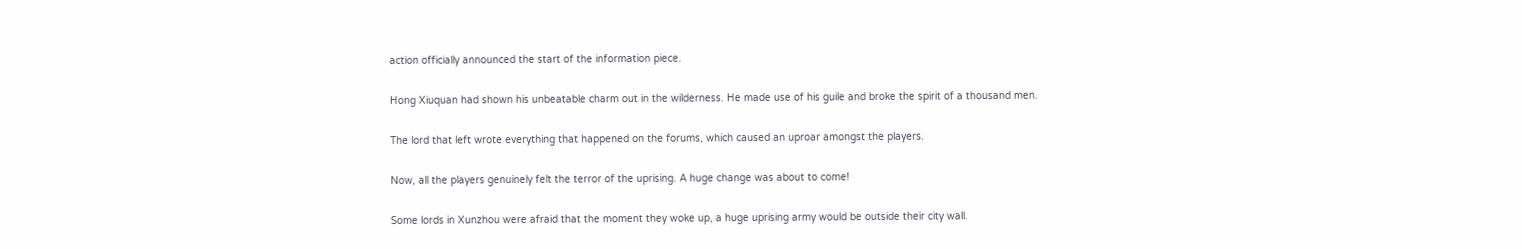action officially announced the start of the information piece.

Hong Xiuquan had shown his unbeatable charm out in the wilderness. He made use of his guile and broke the spirit of a thousand men.

The lord that left wrote everything that happened on the forums, which caused an uproar amongst the players.

Now, all the players genuinely felt the terror of the uprising. A huge change was about to come!

Some lords in Xunzhou were afraid that the moment they woke up, a huge uprising army would be outside their city wall.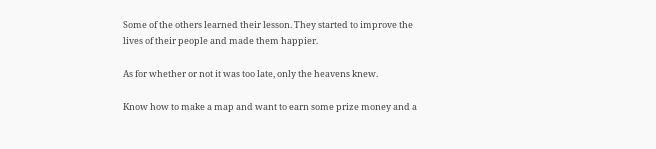Some of the others learned their lesson. They started to improve the lives of their people and made them happier.

As for whether or not it was too late, only the heavens knew.

Know how to make a map and want to earn some prize money and a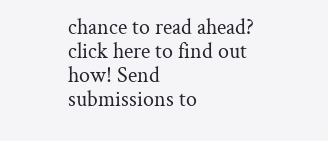chance to read ahead? click here to find out how! Send submissions to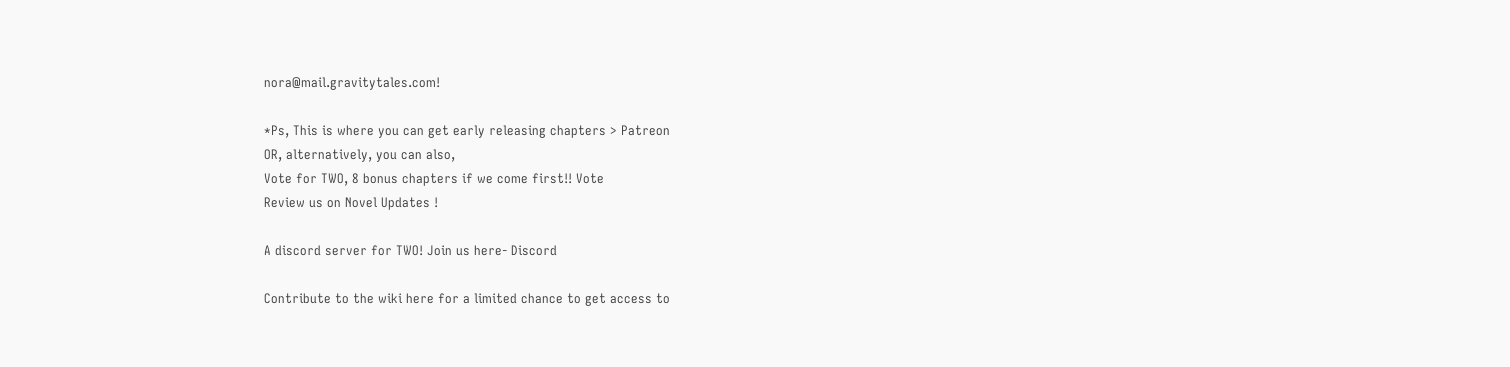nora@mail.gravitytales.com!

*Ps, This is where you can get early releasing chapters > Patreon
OR, alternatively, you can also,
Vote for TWO, 8 bonus chapters if we come first!! Vote
Review us on Novel Updates !

A discord server for TWO! Join us here- Discord

Contribute to the wiki here for a limited chance to get access to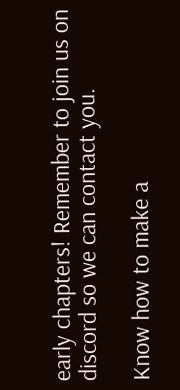early chapters! Remember to join us on discord so we can contact you.

Know how to make a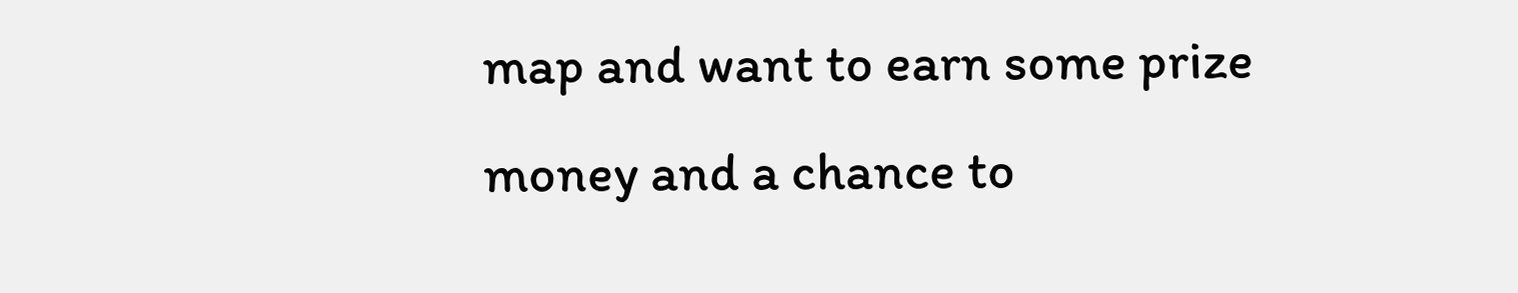map and want to earn some prize money and a chance to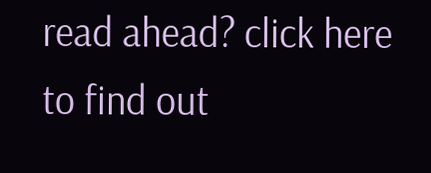read ahead? click here to find out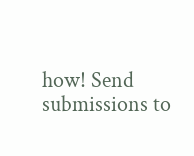how! Send submissions to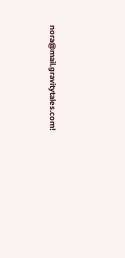nora@mail.gravitytales.com!